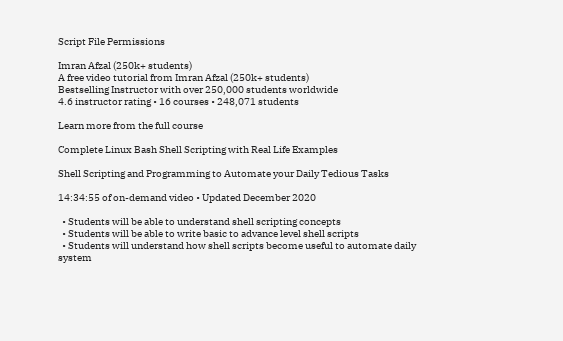Script File Permissions

Imran Afzal (250k+ students)
A free video tutorial from Imran Afzal (250k+ students)
Bestselling Instructor with over 250,000 students worldwide
4.6 instructor rating • 16 courses • 248,071 students

Learn more from the full course

Complete Linux Bash Shell Scripting with Real Life Examples

Shell Scripting and Programming to Automate your Daily Tedious Tasks

14:34:55 of on-demand video • Updated December 2020

  • Students will be able to understand shell scripting concepts
  • Students will be able to write basic to advance level shell scripts
  • Students will understand how shell scripts become useful to automate daily system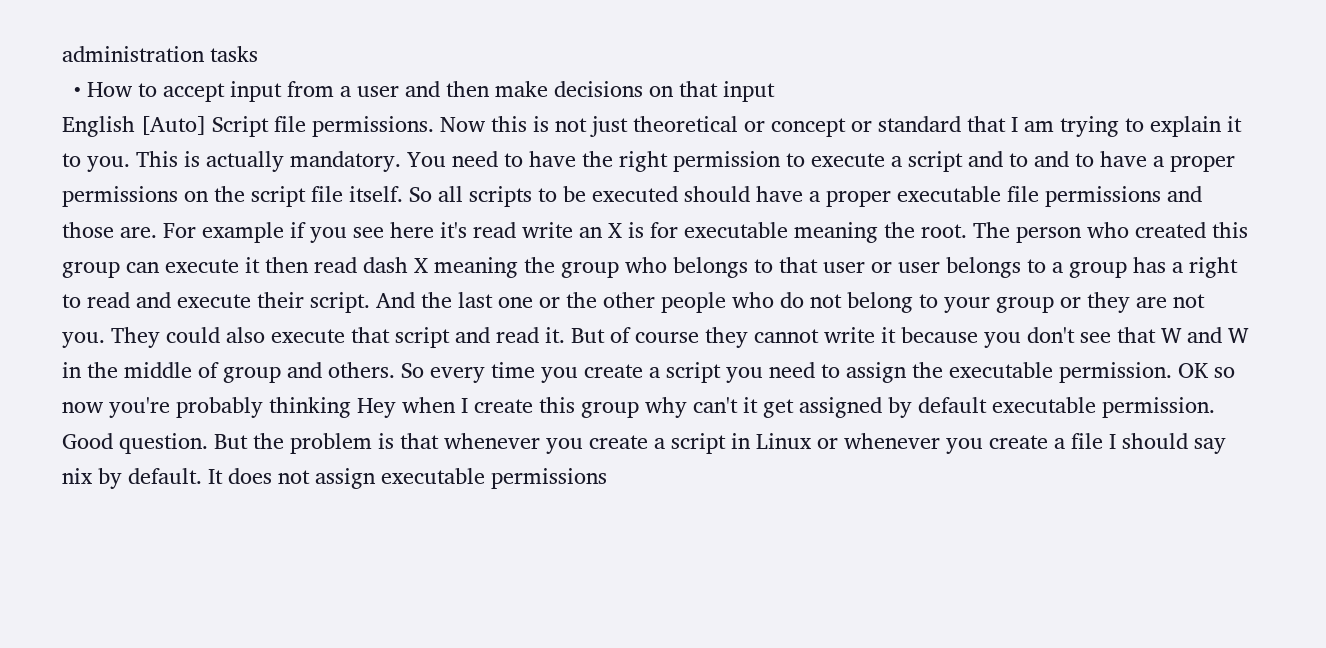administration tasks
  • How to accept input from a user and then make decisions on that input
English [Auto] Script file permissions. Now this is not just theoretical or concept or standard that I am trying to explain it to you. This is actually mandatory. You need to have the right permission to execute a script and to and to have a proper permissions on the script file itself. So all scripts to be executed should have a proper executable file permissions and those are. For example if you see here it's read write an X is for executable meaning the root. The person who created this group can execute it then read dash X meaning the group who belongs to that user or user belongs to a group has a right to read and execute their script. And the last one or the other people who do not belong to your group or they are not you. They could also execute that script and read it. But of course they cannot write it because you don't see that W and W in the middle of group and others. So every time you create a script you need to assign the executable permission. OK so now you're probably thinking Hey when I create this group why can't it get assigned by default executable permission. Good question. But the problem is that whenever you create a script in Linux or whenever you create a file I should say nix by default. It does not assign executable permissions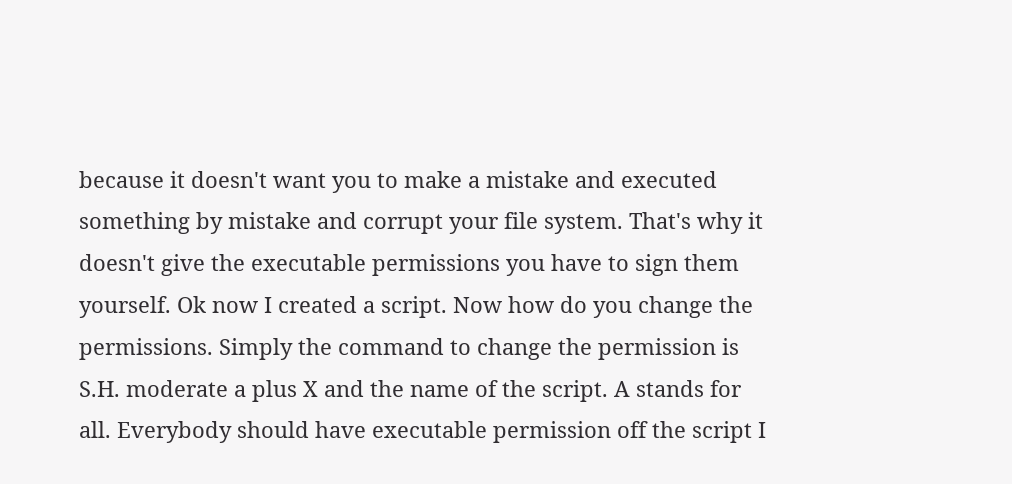because it doesn't want you to make a mistake and executed something by mistake and corrupt your file system. That's why it doesn't give the executable permissions you have to sign them yourself. Ok now I created a script. Now how do you change the permissions. Simply the command to change the permission is S.H. moderate a plus X and the name of the script. A stands for all. Everybody should have executable permission off the script I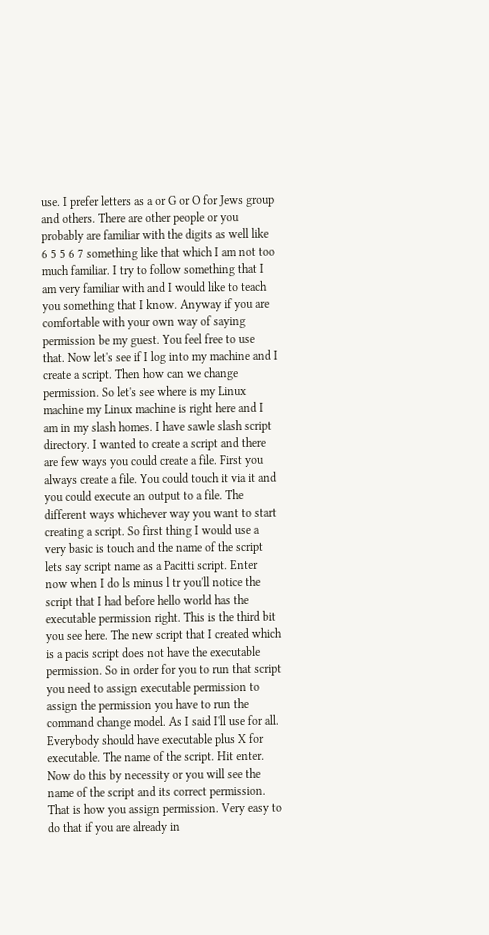use. I prefer letters as a or G or O for Jews group and others. There are other people or you probably are familiar with the digits as well like 6 5 5 6 7 something like that which I am not too much familiar. I try to follow something that I am very familiar with and I would like to teach you something that I know. Anyway if you are comfortable with your own way of saying permission be my guest. You feel free to use that. Now let's see if I log into my machine and I create a script. Then how can we change permission. So let's see where is my Linux machine my Linux machine is right here and I am in my slash homes. I have sawle slash script directory. I wanted to create a script and there are few ways you could create a file. First you always create a file. You could touch it via it and you could execute an output to a file. The different ways whichever way you want to start creating a script. So first thing I would use a very basic is touch and the name of the script lets say script name as a Pacitti script. Enter now when I do ls minus l tr you'll notice the script that I had before hello world has the executable permission right. This is the third bit you see here. The new script that I created which is a pacis script does not have the executable permission. So in order for you to run that script you need to assign executable permission to assign the permission you have to run the command change model. As I said I'll use for all. Everybody should have executable plus X for executable. The name of the script. Hit enter. Now do this by necessity or you will see the name of the script and its correct permission. That is how you assign permission. Very easy to do that if you are already in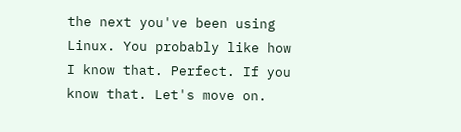the next you've been using Linux. You probably like how I know that. Perfect. If you know that. Let's move on.